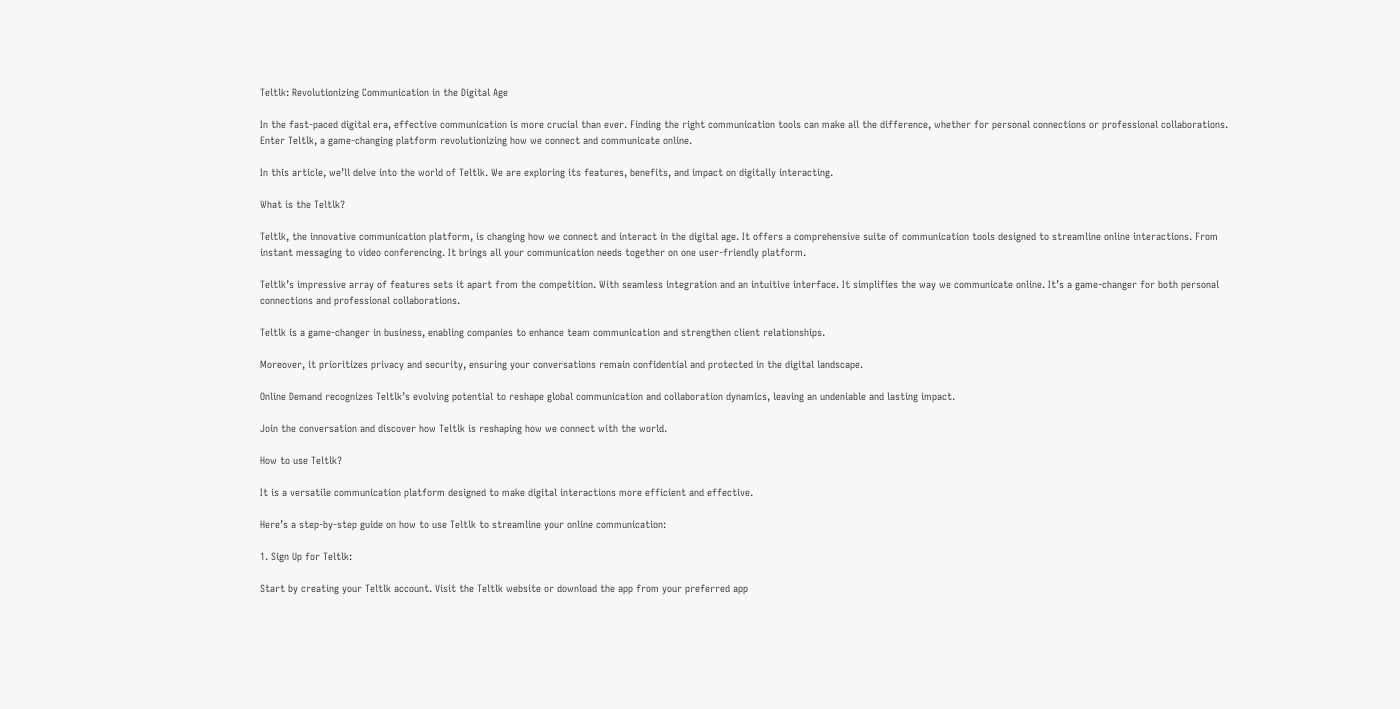Teltlk: Revolutionizing Communication in the Digital Age

In the fast-paced digital era, effective communication is more crucial than ever. Finding the right communication tools can make all the difference, whether for personal connections or professional collaborations. Enter Teltlk, a game-changing platform revolutionizing how we connect and communicate online.

In this article, we’ll delve into the world of Teltlk. We are exploring its features, benefits, and impact on digitally interacting.

What is the Teltlk?

Teltlk, the innovative communication platform, is changing how we connect and interact in the digital age. It offers a comprehensive suite of communication tools designed to streamline online interactions. From instant messaging to video conferencing. It brings all your communication needs together on one user-friendly platform.

Teltlk’s impressive array of features sets it apart from the competition. With seamless integration and an intuitive interface. It simplifies the way we communicate online. It’s a game-changer for both personal connections and professional collaborations.

Teltlk is a game-changer in business, enabling companies to enhance team communication and strengthen client relationships.

Moreover, it prioritizes privacy and security, ensuring your conversations remain confidential and protected in the digital landscape.

Online Demand recognizes Teltlk’s evolving potential to reshape global communication and collaboration dynamics, leaving an undeniable and lasting impact.

Join the conversation and discover how Teltlk is reshaping how we connect with the world.

How to use Teltlk?

It is a versatile communication platform designed to make digital interactions more efficient and effective.

Here’s a step-by-step guide on how to use Teltlk to streamline your online communication:

1. Sign Up for Teltlk:

Start by creating your Teltlk account. Visit the Teltlk website or download the app from your preferred app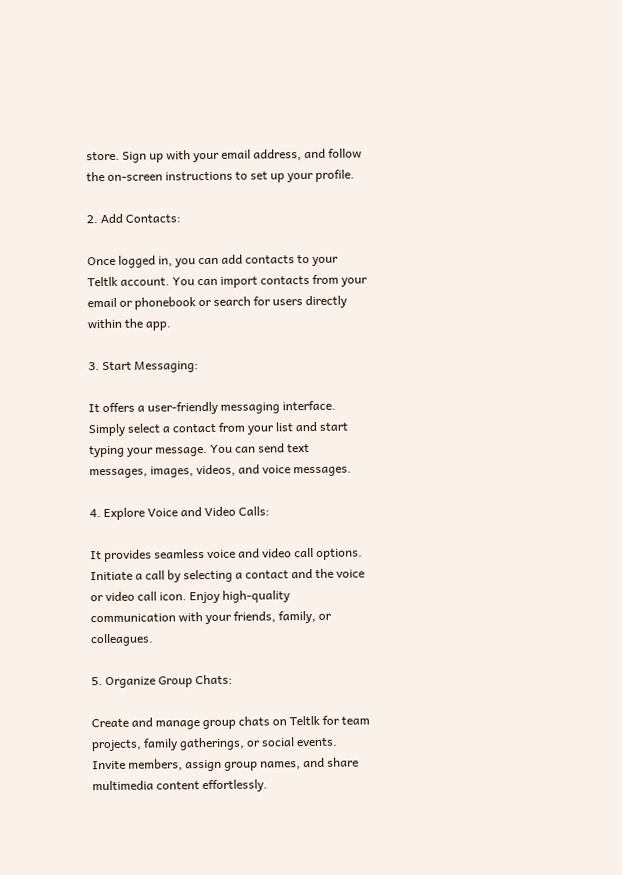store. Sign up with your email address, and follow the on-screen instructions to set up your profile.

2. Add Contacts:

Once logged in, you can add contacts to your Teltlk account. You can import contacts from your email or phonebook or search for users directly within the app.

3. Start Messaging:

It offers a user-friendly messaging interface. Simply select a contact from your list and start typing your message. You can send text messages, images, videos, and voice messages.

4. Explore Voice and Video Calls:

It provides seamless voice and video call options. Initiate a call by selecting a contact and the voice or video call icon. Enjoy high-quality communication with your friends, family, or colleagues.

5. Organize Group Chats:

Create and manage group chats on Teltlk for team projects, family gatherings, or social events. Invite members, assign group names, and share multimedia content effortlessly.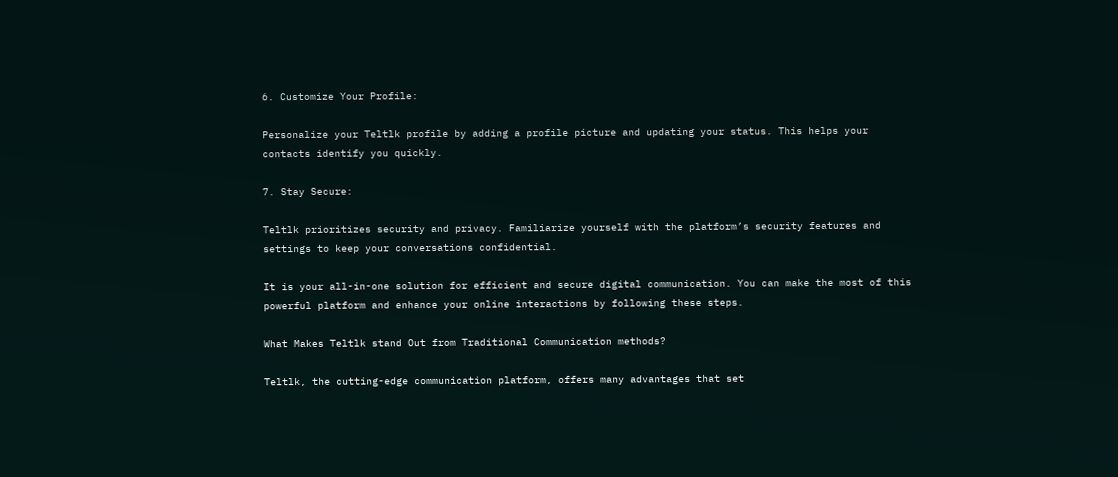6. Customize Your Profile:

Personalize your Teltlk profile by adding a profile picture and updating your status. This helps your contacts identify you quickly.

7. Stay Secure:

Teltlk prioritizes security and privacy. Familiarize yourself with the platform’s security features and settings to keep your conversations confidential.

It is your all-in-one solution for efficient and secure digital communication. You can make the most of this powerful platform and enhance your online interactions by following these steps.

What Makes Teltlk stand Out from Traditional Communication methods?

Teltlk, the cutting-edge communication platform, offers many advantages that set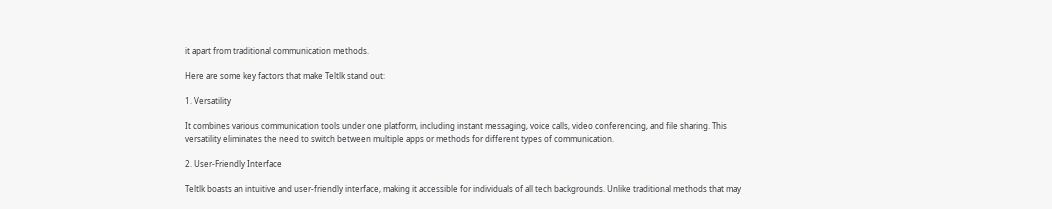it apart from traditional communication methods.

Here are some key factors that make Teltlk stand out:

1. Versatility

It combines various communication tools under one platform, including instant messaging, voice calls, video conferencing, and file sharing. This versatility eliminates the need to switch between multiple apps or methods for different types of communication.

2. User-Friendly Interface

Teltlk boasts an intuitive and user-friendly interface, making it accessible for individuals of all tech backgrounds. Unlike traditional methods that may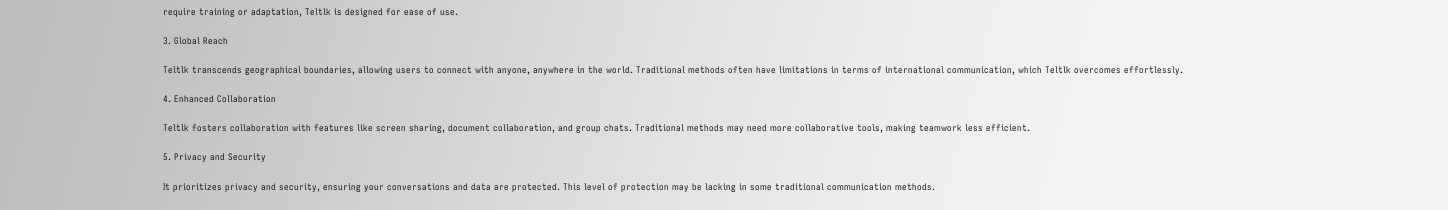require training or adaptation, Teltlk is designed for ease of use.

3. Global Reach

Teltlk transcends geographical boundaries, allowing users to connect with anyone, anywhere in the world. Traditional methods often have limitations in terms of international communication, which Teltlk overcomes effortlessly.

4. Enhanced Collaboration

Teltlk fosters collaboration with features like screen sharing, document collaboration, and group chats. Traditional methods may need more collaborative tools, making teamwork less efficient.

5. Privacy and Security

It prioritizes privacy and security, ensuring your conversations and data are protected. This level of protection may be lacking in some traditional communication methods.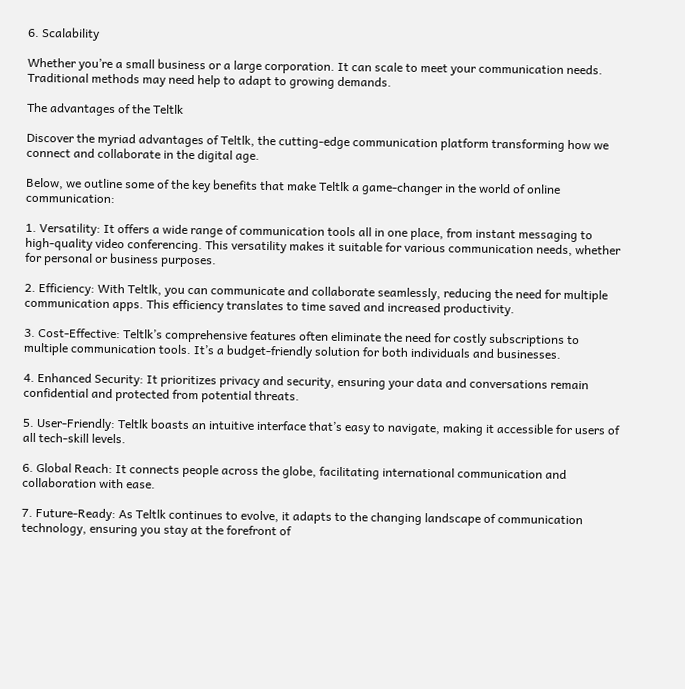6. Scalability

Whether you’re a small business or a large corporation. It can scale to meet your communication needs. Traditional methods may need help to adapt to growing demands.

The advantages of the Teltlk

Discover the myriad advantages of Teltlk, the cutting-edge communication platform transforming how we connect and collaborate in the digital age.

Below, we outline some of the key benefits that make Teltlk a game-changer in the world of online communication:

1. Versatility: It offers a wide range of communication tools all in one place, from instant messaging to high-quality video conferencing. This versatility makes it suitable for various communication needs, whether for personal or business purposes.

2. Efficiency: With Teltlk, you can communicate and collaborate seamlessly, reducing the need for multiple communication apps. This efficiency translates to time saved and increased productivity.

3. Cost-Effective: Teltlk’s comprehensive features often eliminate the need for costly subscriptions to multiple communication tools. It’s a budget-friendly solution for both individuals and businesses.

4. Enhanced Security: It prioritizes privacy and security, ensuring your data and conversations remain confidential and protected from potential threats.

5. User-Friendly: Teltlk boasts an intuitive interface that’s easy to navigate, making it accessible for users of all tech-skill levels.

6. Global Reach: It connects people across the globe, facilitating international communication and collaboration with ease.

7. Future-Ready: As Teltlk continues to evolve, it adapts to the changing landscape of communication technology, ensuring you stay at the forefront of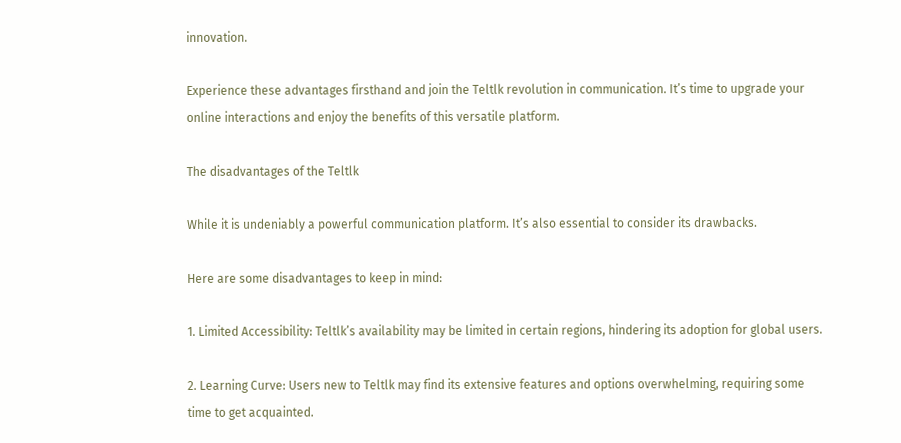innovation.

Experience these advantages firsthand and join the Teltlk revolution in communication. It’s time to upgrade your online interactions and enjoy the benefits of this versatile platform.

The disadvantages of the Teltlk

While it is undeniably a powerful communication platform. It’s also essential to consider its drawbacks.

Here are some disadvantages to keep in mind:

1. Limited Accessibility: Teltlk’s availability may be limited in certain regions, hindering its adoption for global users.

2. Learning Curve: Users new to Teltlk may find its extensive features and options overwhelming, requiring some time to get acquainted.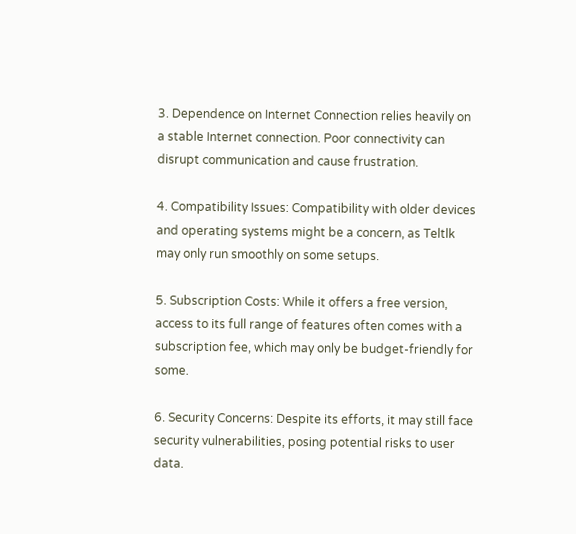3. Dependence on Internet Connection relies heavily on a stable Internet connection. Poor connectivity can disrupt communication and cause frustration.

4. Compatibility Issues: Compatibility with older devices and operating systems might be a concern, as Teltlk may only run smoothly on some setups.

5. Subscription Costs: While it offers a free version, access to its full range of features often comes with a subscription fee, which may only be budget-friendly for some.

6. Security Concerns: Despite its efforts, it may still face security vulnerabilities, posing potential risks to user data.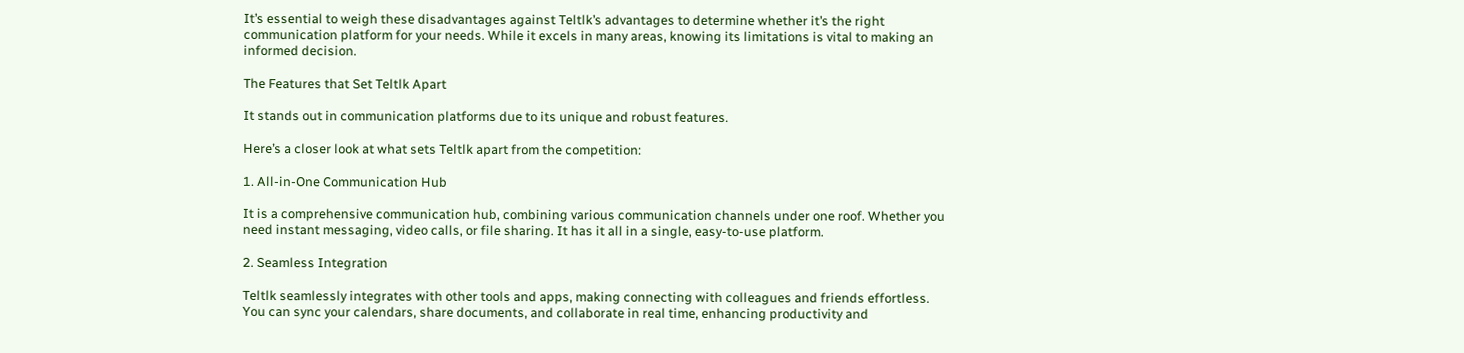It’s essential to weigh these disadvantages against Teltlk’s advantages to determine whether it’s the right communication platform for your needs. While it excels in many areas, knowing its limitations is vital to making an informed decision.

The Features that Set Teltlk Apart

It stands out in communication platforms due to its unique and robust features.

Here’s a closer look at what sets Teltlk apart from the competition:

1. All-in-One Communication Hub

It is a comprehensive communication hub, combining various communication channels under one roof. Whether you need instant messaging, video calls, or file sharing. It has it all in a single, easy-to-use platform.

2. Seamless Integration

Teltlk seamlessly integrates with other tools and apps, making connecting with colleagues and friends effortless. You can sync your calendars, share documents, and collaborate in real time, enhancing productivity and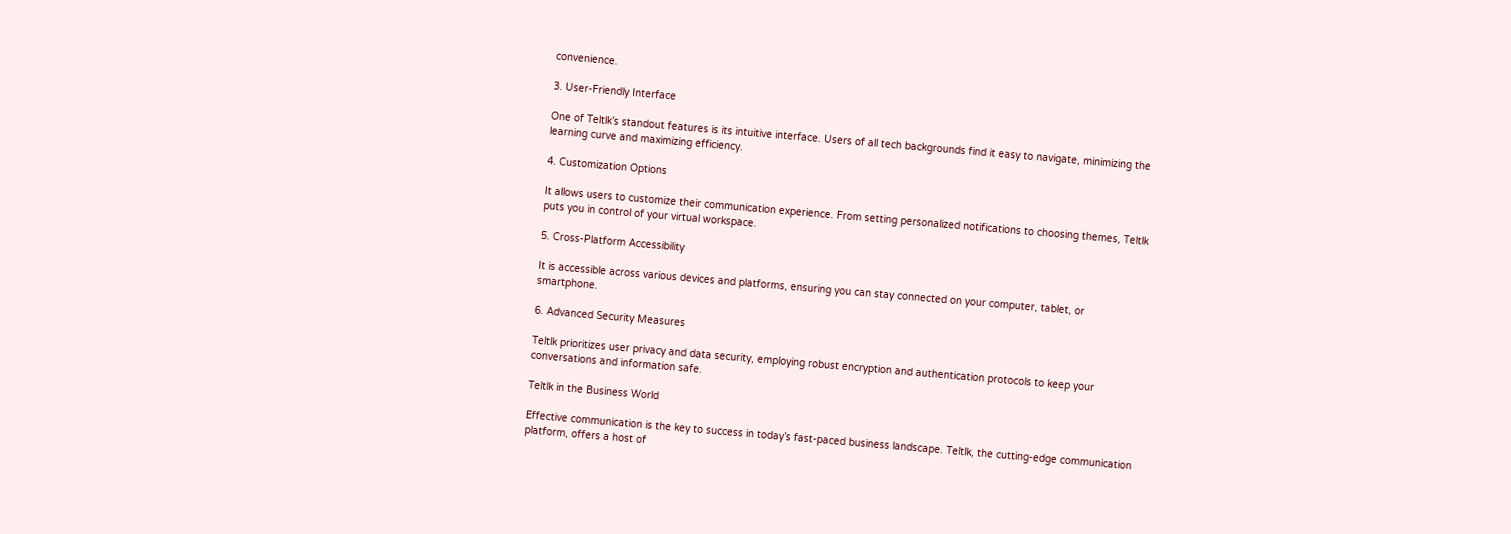convenience.

3. User-Friendly Interface

One of Teltlk’s standout features is its intuitive interface. Users of all tech backgrounds find it easy to navigate, minimizing the learning curve and maximizing efficiency.

4. Customization Options

It allows users to customize their communication experience. From setting personalized notifications to choosing themes, Teltlk puts you in control of your virtual workspace.

5. Cross-Platform Accessibility

It is accessible across various devices and platforms, ensuring you can stay connected on your computer, tablet, or smartphone.

6. Advanced Security Measures

Teltlk prioritizes user privacy and data security, employing robust encryption and authentication protocols to keep your conversations and information safe.

Teltlk in the Business World

Effective communication is the key to success in today’s fast-paced business landscape. Teltlk, the cutting-edge communication platform, offers a host of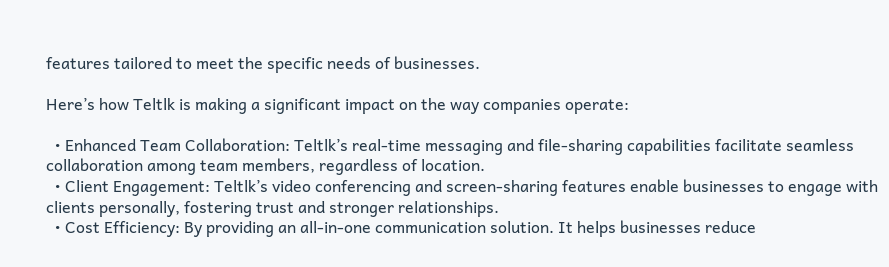features tailored to meet the specific needs of businesses.

Here’s how Teltlk is making a significant impact on the way companies operate:

  • Enhanced Team Collaboration: Teltlk’s real-time messaging and file-sharing capabilities facilitate seamless collaboration among team members, regardless of location.
  • Client Engagement: Teltlk’s video conferencing and screen-sharing features enable businesses to engage with clients personally, fostering trust and stronger relationships.
  • Cost Efficiency: By providing an all-in-one communication solution. It helps businesses reduce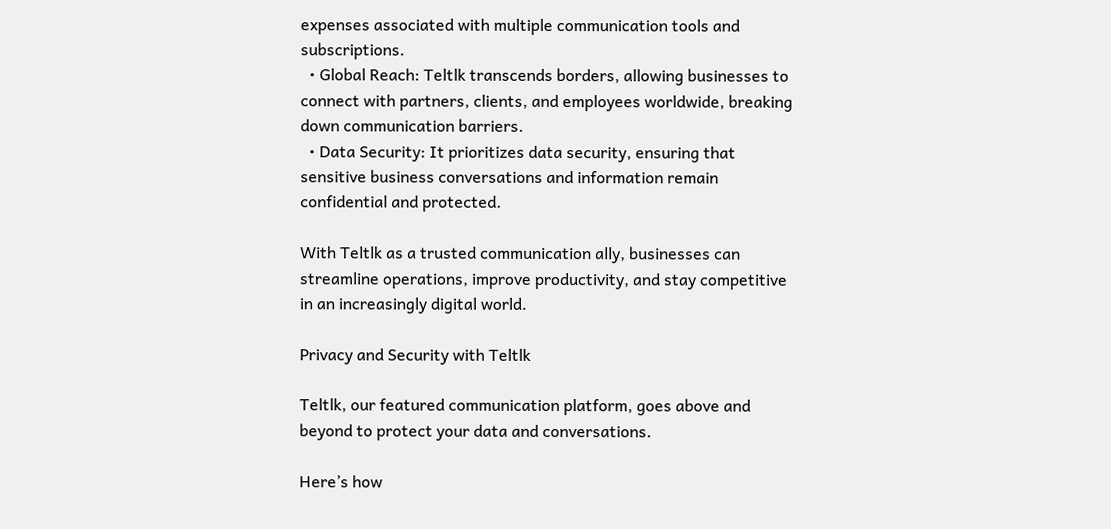expenses associated with multiple communication tools and subscriptions.
  • Global Reach: Teltlk transcends borders, allowing businesses to connect with partners, clients, and employees worldwide, breaking down communication barriers.
  • Data Security: It prioritizes data security, ensuring that sensitive business conversations and information remain confidential and protected.

With Teltlk as a trusted communication ally, businesses can streamline operations, improve productivity, and stay competitive in an increasingly digital world.

Privacy and Security with Teltlk

Teltlk, our featured communication platform, goes above and beyond to protect your data and conversations.

Here’s how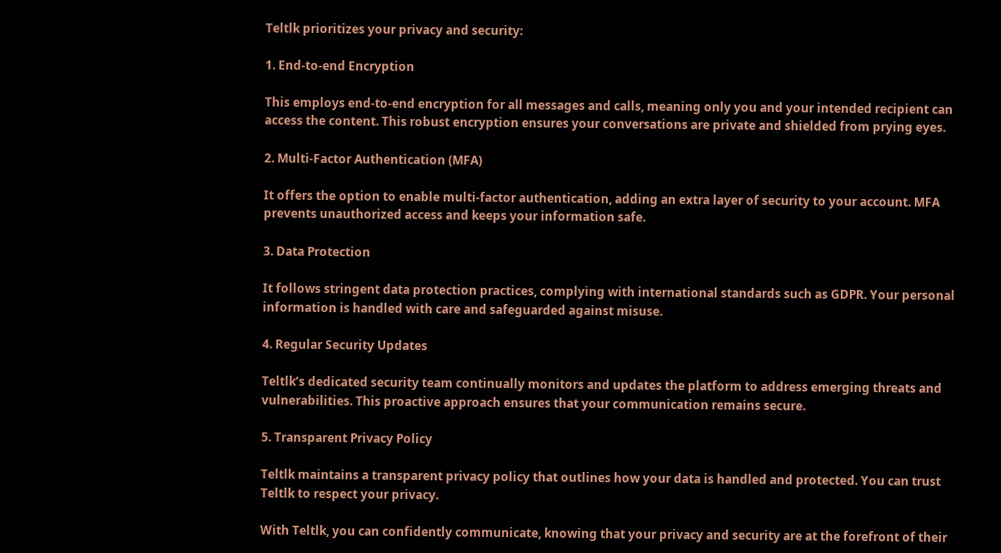Teltlk prioritizes your privacy and security:

1. End-to-end Encryption

This employs end-to-end encryption for all messages and calls, meaning only you and your intended recipient can access the content. This robust encryption ensures your conversations are private and shielded from prying eyes.

2. Multi-Factor Authentication (MFA)

It offers the option to enable multi-factor authentication, adding an extra layer of security to your account. MFA prevents unauthorized access and keeps your information safe.

3. Data Protection

It follows stringent data protection practices, complying with international standards such as GDPR. Your personal information is handled with care and safeguarded against misuse.

4. Regular Security Updates

Teltlk’s dedicated security team continually monitors and updates the platform to address emerging threats and vulnerabilities. This proactive approach ensures that your communication remains secure.

5. Transparent Privacy Policy

Teltlk maintains a transparent privacy policy that outlines how your data is handled and protected. You can trust Teltlk to respect your privacy.

With Teltlk, you can confidently communicate, knowing that your privacy and security are at the forefront of their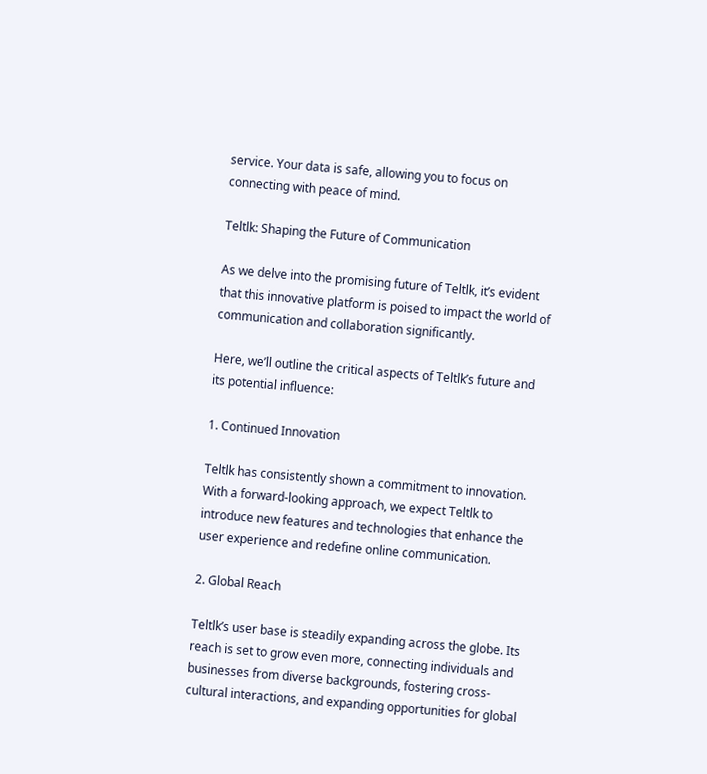service. Your data is safe, allowing you to focus on connecting with peace of mind.

Teltlk: Shaping the Future of Communication

As we delve into the promising future of Teltlk, it’s evident that this innovative platform is poised to impact the world of communication and collaboration significantly.

Here, we’ll outline the critical aspects of Teltlk’s future and its potential influence:

1. Continued Innovation

Teltlk has consistently shown a commitment to innovation. With a forward-looking approach, we expect Teltlk to introduce new features and technologies that enhance the user experience and redefine online communication.

2. Global Reach

Teltlk’s user base is steadily expanding across the globe. Its reach is set to grow even more, connecting individuals and businesses from diverse backgrounds, fostering cross-cultural interactions, and expanding opportunities for global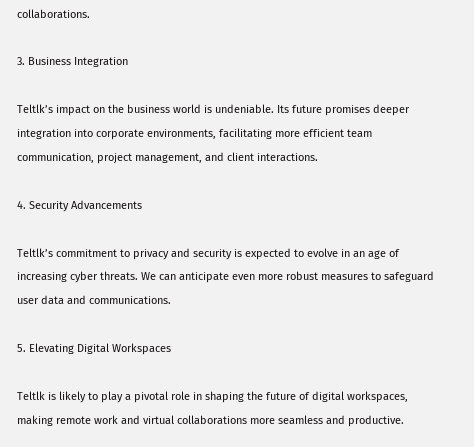collaborations.

3. Business Integration

Teltlk’s impact on the business world is undeniable. Its future promises deeper integration into corporate environments, facilitating more efficient team communication, project management, and client interactions.

4. Security Advancements

Teltlk’s commitment to privacy and security is expected to evolve in an age of increasing cyber threats. We can anticipate even more robust measures to safeguard user data and communications.

5. Elevating Digital Workspaces

Teltlk is likely to play a pivotal role in shaping the future of digital workspaces, making remote work and virtual collaborations more seamless and productive.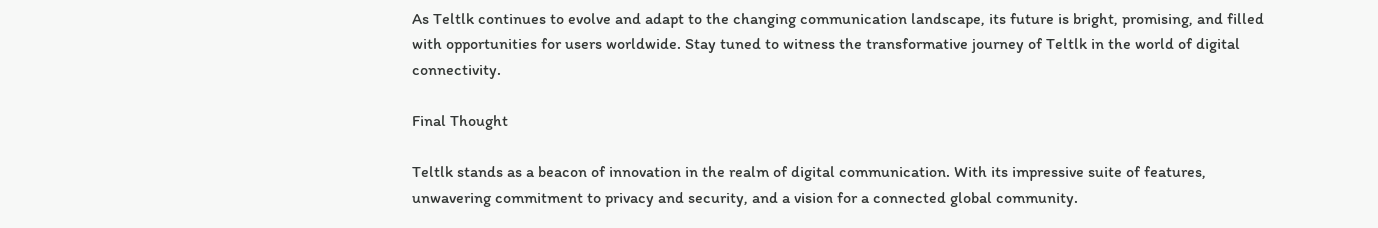As Teltlk continues to evolve and adapt to the changing communication landscape, its future is bright, promising, and filled with opportunities for users worldwide. Stay tuned to witness the transformative journey of Teltlk in the world of digital connectivity.

Final Thought

Teltlk stands as a beacon of innovation in the realm of digital communication. With its impressive suite of features, unwavering commitment to privacy and security, and a vision for a connected global community.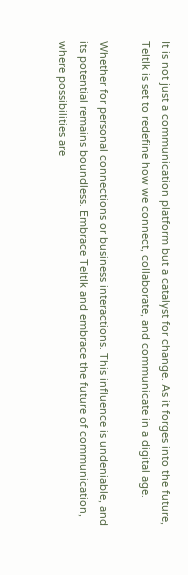It is not just a communication platform but a catalyst for change. As it forges into the future, Teltlk is set to redefine how we connect, collaborate, and communicate in a digital age.

Whether for personal connections or business interactions. This influence is undeniable, and its potential remains boundless. Embrace Teltlk and embrace the future of communication, where possibilities are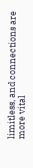limitless, and connections are more vital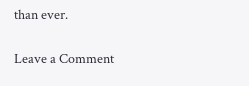than ever.

Leave a Comment